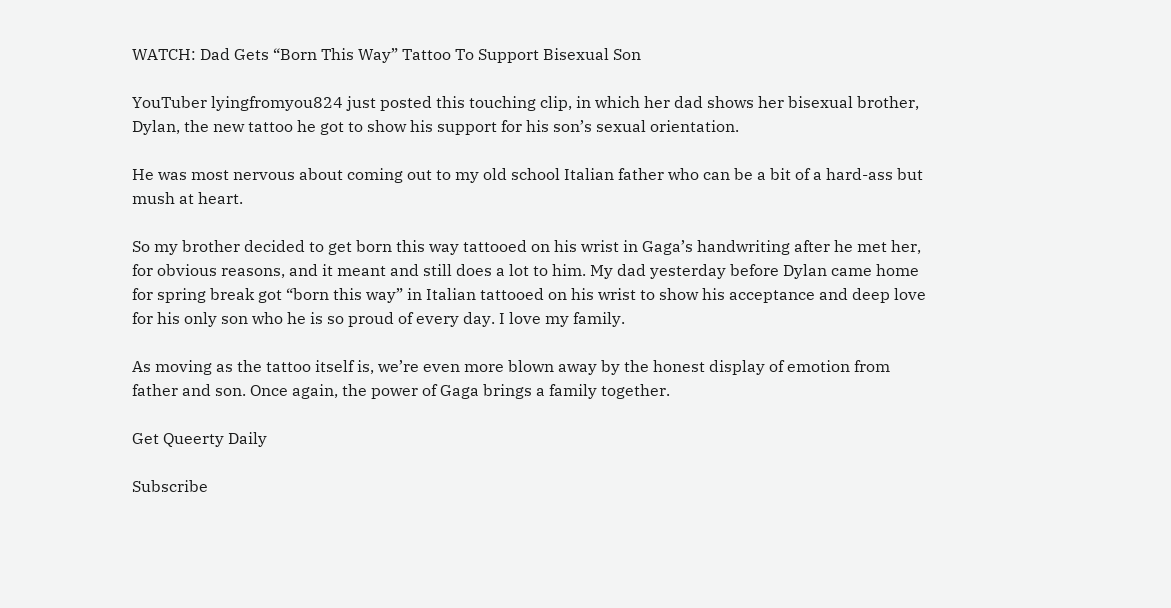WATCH: Dad Gets “Born This Way” Tattoo To Support Bisexual Son

YouTuber lyingfromyou824 just posted this touching clip, in which her dad shows her bisexual brother, Dylan, the new tattoo he got to show his support for his son’s sexual orientation.

He was most nervous about coming out to my old school Italian father who can be a bit of a hard-ass but mush at heart.

So my brother decided to get born this way tattooed on his wrist in Gaga’s handwriting after he met her, for obvious reasons, and it meant and still does a lot to him. My dad yesterday before Dylan came home for spring break got “born this way” in Italian tattooed on his wrist to show his acceptance and deep love for his only son who he is so proud of every day. I love my family.

As moving as the tattoo itself is, we’re even more blown away by the honest display of emotion from father and son. Once again, the power of Gaga brings a family together.

Get Queerty Daily

Subscribe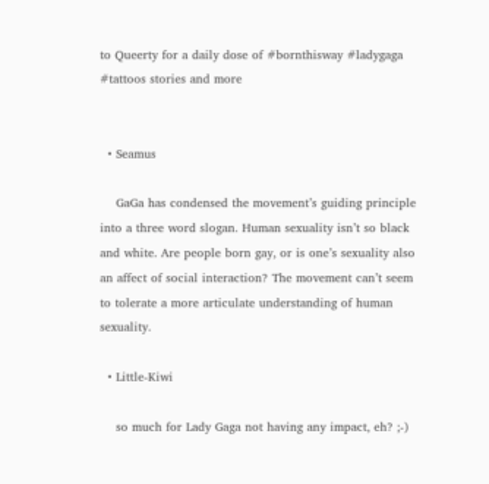to Queerty for a daily dose of #bornthisway #ladygaga #tattoos stories and more


  • Seamus

    GaGa has condensed the movement’s guiding principle into a three word slogan. Human sexuality isn’t so black and white. Are people born gay, or is one’s sexuality also an affect of social interaction? The movement can’t seem to tolerate a more articulate understanding of human sexuality.

  • Little-Kiwi

    so much for Lady Gaga not having any impact, eh? ;-)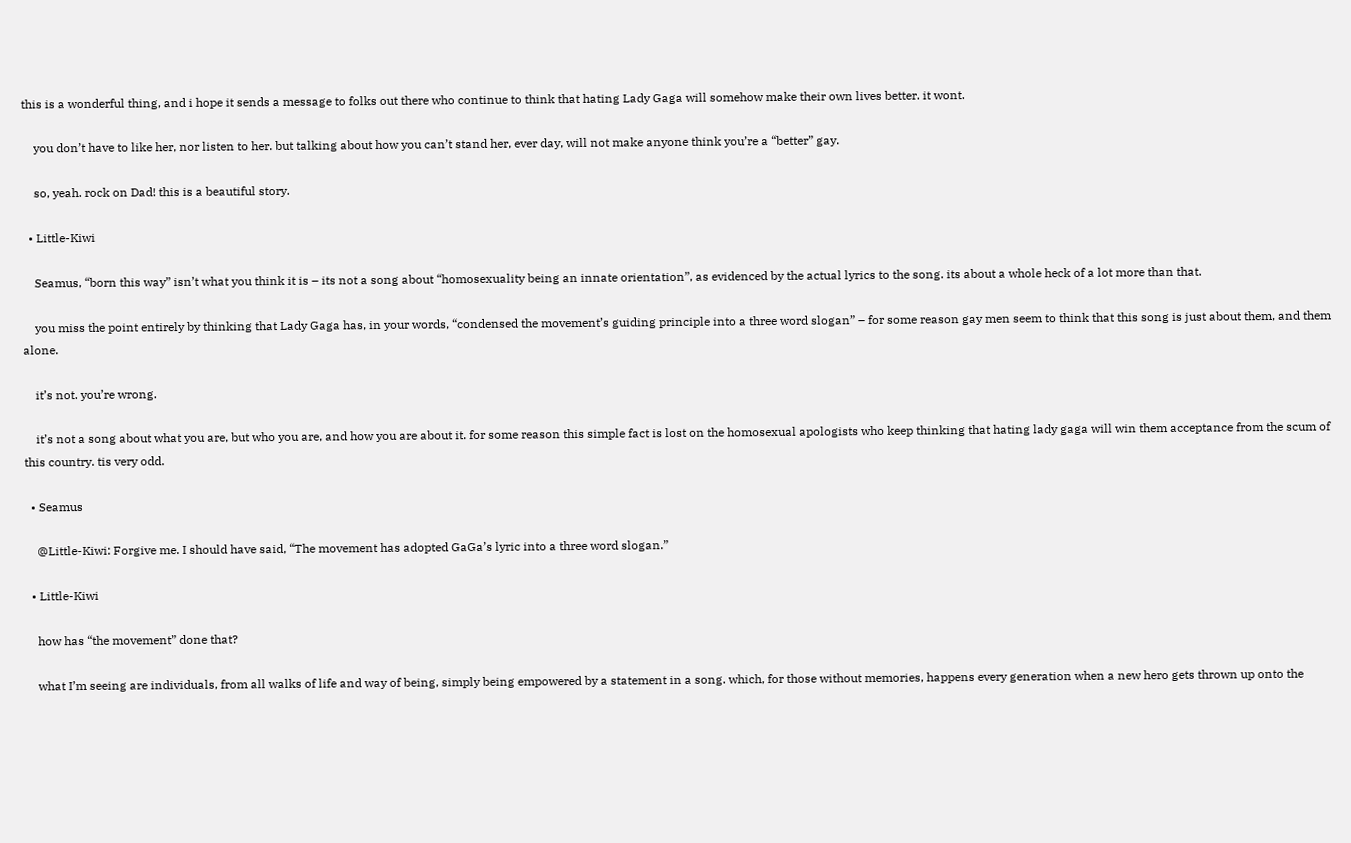this is a wonderful thing, and i hope it sends a message to folks out there who continue to think that hating Lady Gaga will somehow make their own lives better. it wont.

    you don’t have to like her, nor listen to her. but talking about how you can’t stand her, ever day, will not make anyone think you’re a “better” gay.

    so, yeah. rock on Dad! this is a beautiful story.

  • Little-Kiwi

    Seamus, “born this way” isn’t what you think it is – its not a song about “homosexuality being an innate orientation”, as evidenced by the actual lyrics to the song. its about a whole heck of a lot more than that.

    you miss the point entirely by thinking that Lady Gaga has, in your words, “condensed the movement’s guiding principle into a three word slogan” – for some reason gay men seem to think that this song is just about them, and them alone.

    it’s not. you’re wrong.

    it’s not a song about what you are, but who you are, and how you are about it. for some reason this simple fact is lost on the homosexual apologists who keep thinking that hating lady gaga will win them acceptance from the scum of this country. tis very odd.

  • Seamus

    @Little-Kiwi: Forgive me. I should have said, “The movement has adopted GaGa’s lyric into a three word slogan.”

  • Little-Kiwi

    how has “the movement” done that?

    what I’m seeing are individuals, from all walks of life and way of being, simply being empowered by a statement in a song. which, for those without memories, happens every generation when a new hero gets thrown up onto the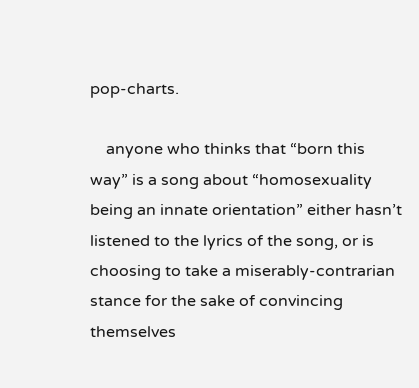pop-charts.

    anyone who thinks that “born this way” is a song about “homosexuality being an innate orientation” either hasn’t listened to the lyrics of the song, or is choosing to take a miserably-contrarian stance for the sake of convincing themselves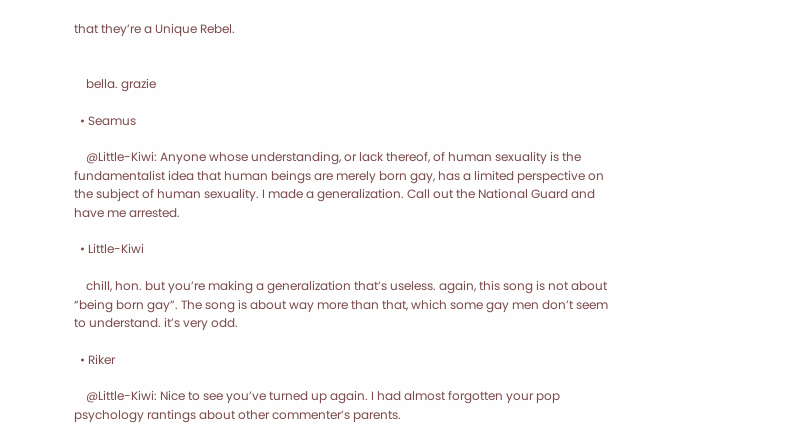that they’re a Unique Rebel.


    bella. grazie

  • Seamus

    @Little-Kiwi: Anyone whose understanding, or lack thereof, of human sexuality is the fundamentalist idea that human beings are merely born gay, has a limited perspective on the subject of human sexuality. I made a generalization. Call out the National Guard and have me arrested.

  • Little-Kiwi

    chill, hon. but you’re making a generalization that’s useless. again, this song is not about “being born gay”. The song is about way more than that, which some gay men don’t seem to understand. it’s very odd.

  • Riker

    @Little-Kiwi: Nice to see you’ve turned up again. I had almost forgotten your pop psychology rantings about other commenter’s parents.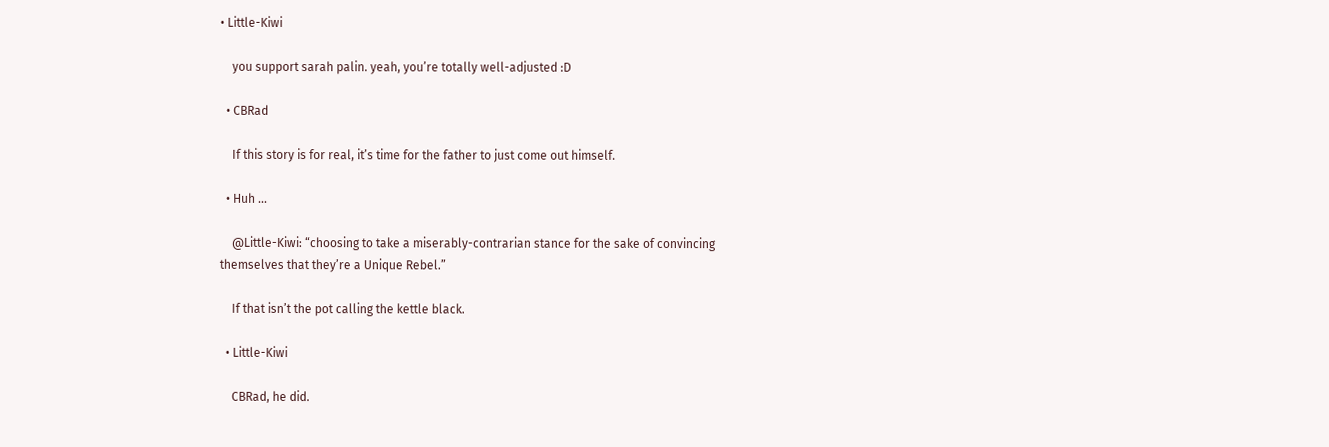• Little-Kiwi

    you support sarah palin. yeah, you’re totally well-adjusted :D

  • CBRad

    If this story is for real, it’s time for the father to just come out himself.

  • Huh ...

    @Little-Kiwi: “choosing to take a miserably-contrarian stance for the sake of convincing themselves that they’re a Unique Rebel.”

    If that isn’t the pot calling the kettle black.

  • Little-Kiwi

    CBRad, he did.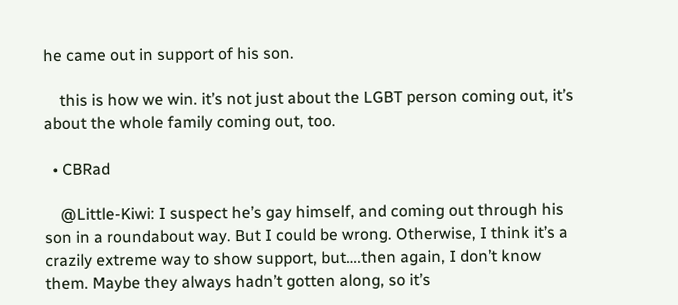he came out in support of his son.

    this is how we win. it’s not just about the LGBT person coming out, it’s about the whole family coming out, too.

  • CBRad

    @Little-Kiwi: I suspect he’s gay himself, and coming out through his son in a roundabout way. But I could be wrong. Otherwise, I think it’s a crazily extreme way to show support, but….then again, I don’t know them. Maybe they always hadn’t gotten along, so it’s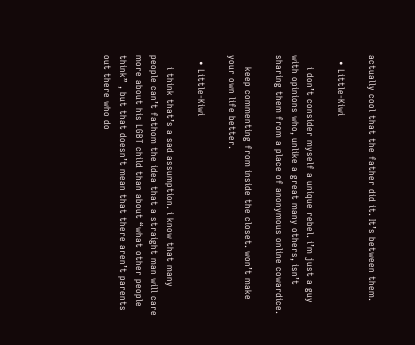actually cool that the father did it. It’s between them.

  • Little-Kiwi

    i don’t consider myself a unique rebel. i’m just a guy with opinions who, unlike a great many others, isn’t sharing them from a place of anonymous online cowardice.

    keep commenting from inside the closet. won’t make your own life better.

  • Little-Kiwi

    i think that’s a sad assumption. i know that many people can’t fathom the idea that a straight man will care more about his LGBT child than about “what other people think” , but that doesn’t mean that there aren’t parents out there who do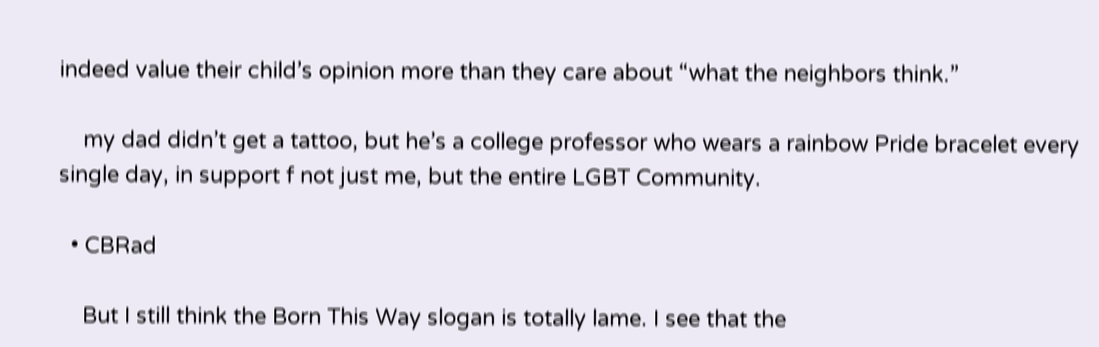indeed value their child’s opinion more than they care about “what the neighbors think.”

    my dad didn’t get a tattoo, but he’s a college professor who wears a rainbow Pride bracelet every single day, in support f not just me, but the entire LGBT Community.

  • CBRad

    But I still think the Born This Way slogan is totally lame. I see that the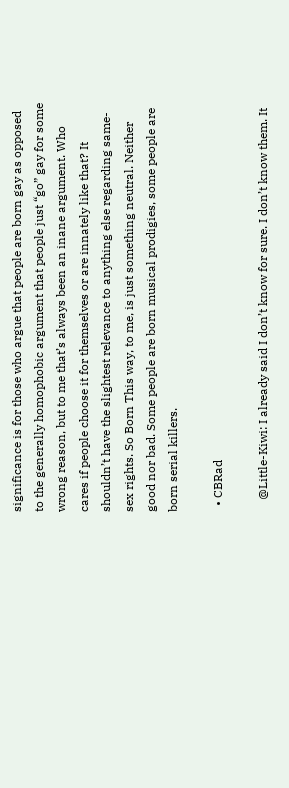significance is for those who argue that people are born gay as opposed to the generally homophobic argument that people just “go” gay for some wrong reason, but to me that’s always been an inane argument. Who cares if people choose it for themselves or are innately like that? It shouldn’t have the slightest relevance to anything else regarding same-sex rights. So Born This way, to me, is just something neutral. Neither good nor bad. Some people are born musical prodigies, some people are born serial killers.

  • CBRad

    @Little-Kiwi: I already said I don’t know for sure. I don’t know them. It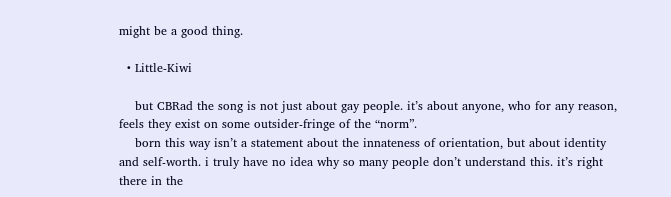might be a good thing.

  • Little-Kiwi

    but CBRad the song is not just about gay people. it’s about anyone, who for any reason, feels they exist on some outsider-fringe of the “norm”.
    born this way isn’t a statement about the innateness of orientation, but about identity and self-worth. i truly have no idea why so many people don’t understand this. it’s right there in the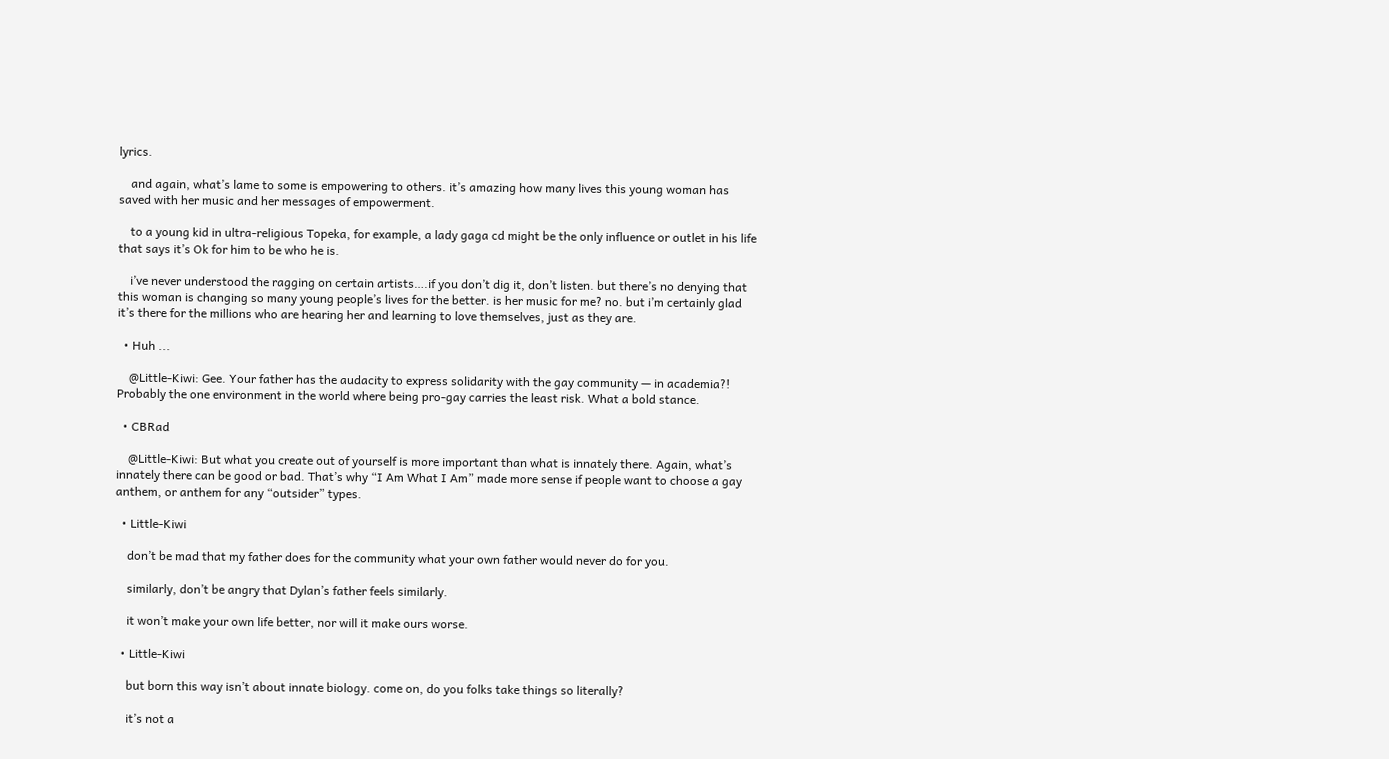lyrics.

    and again, what’s lame to some is empowering to others. it’s amazing how many lives this young woman has saved with her music and her messages of empowerment.

    to a young kid in ultra-religious Topeka, for example, a lady gaga cd might be the only influence or outlet in his life that says it’s Ok for him to be who he is.

    i’ve never understood the ragging on certain artists….if you don’t dig it, don’t listen. but there’s no denying that this woman is changing so many young people’s lives for the better. is her music for me? no. but i’m certainly glad it’s there for the millions who are hearing her and learning to love themselves, just as they are.

  • Huh ...

    @Little-Kiwi: Gee. Your father has the audacity to express solidarity with the gay community — in academia?! Probably the one environment in the world where being pro-gay carries the least risk. What a bold stance.

  • CBRad

    @Little-Kiwi: But what you create out of yourself is more important than what is innately there. Again, what’s innately there can be good or bad. That’s why “I Am What I Am” made more sense if people want to choose a gay anthem, or anthem for any “outsider” types.

  • Little-Kiwi

    don’t be mad that my father does for the community what your own father would never do for you.

    similarly, don’t be angry that Dylan’s father feels similarly.

    it won’t make your own life better, nor will it make ours worse.

  • Little-Kiwi

    but born this way isn’t about innate biology. come on, do you folks take things so literally?

    it’s not a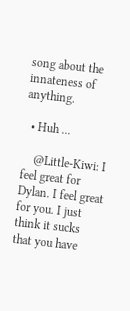song about the innateness of anything.

  • Huh ...

    @Little-Kiwi: I feel great for Dylan. I feel great for you. I just think it sucks that you have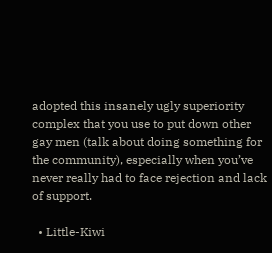adopted this insanely ugly superiority complex that you use to put down other gay men (talk about doing something for the community), especially when you’ve never really had to face rejection and lack of support.

  • Little-Kiwi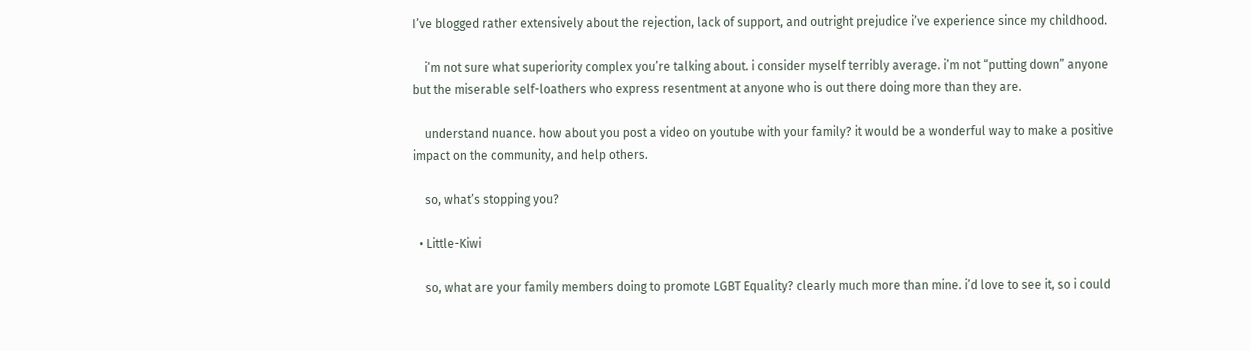I’ve blogged rather extensively about the rejection, lack of support, and outright prejudice i’ve experience since my childhood.

    i’m not sure what superiority complex you’re talking about. i consider myself terribly average. i’m not “putting down” anyone but the miserable self-loathers who express resentment at anyone who is out there doing more than they are.

    understand nuance. how about you post a video on youtube with your family? it would be a wonderful way to make a positive impact on the community, and help others.

    so, what’s stopping you?

  • Little-Kiwi

    so, what are your family members doing to promote LGBT Equality? clearly much more than mine. i’d love to see it, so i could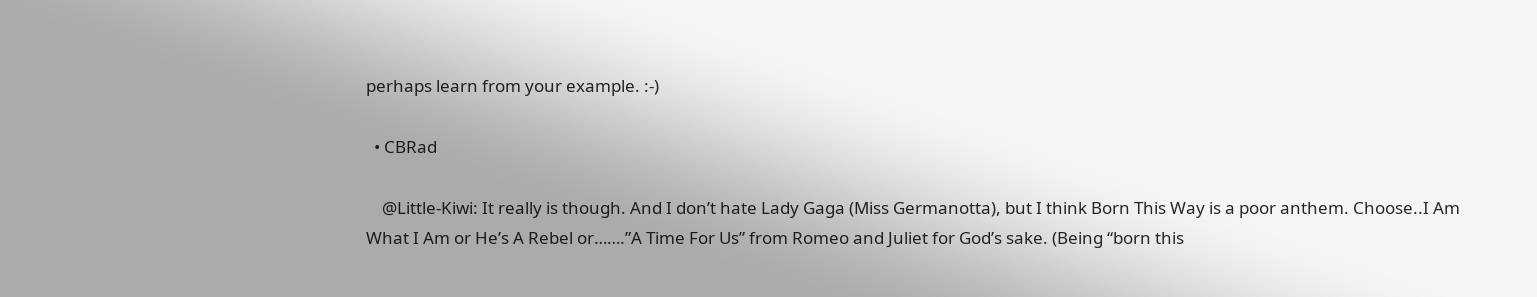perhaps learn from your example. :-)

  • CBRad

    @Little-Kiwi: It really is though. And I don’t hate Lady Gaga (Miss Germanotta), but I think Born This Way is a poor anthem. Choose..I Am What I Am or He’s A Rebel or…….”A Time For Us” from Romeo and Juliet for God’s sake. (Being “born this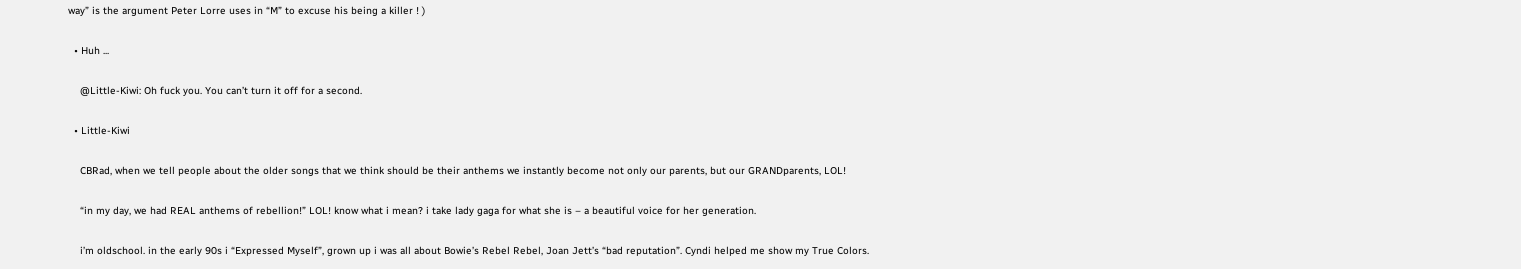way” is the argument Peter Lorre uses in “M” to excuse his being a killer ! )

  • Huh ...

    @Little-Kiwi: Oh fuck you. You can’t turn it off for a second.

  • Little-Kiwi

    CBRad, when we tell people about the older songs that we think should be their anthems we instantly become not only our parents, but our GRANDparents, LOL!

    “in my day, we had REAL anthems of rebellion!” LOL! know what i mean? i take lady gaga for what she is – a beautiful voice for her generation.

    i’m oldschool. in the early 90s i “Expressed Myself”, grown up i was all about Bowie’s Rebel Rebel, Joan Jett’s “bad reputation”. Cyndi helped me show my True Colors.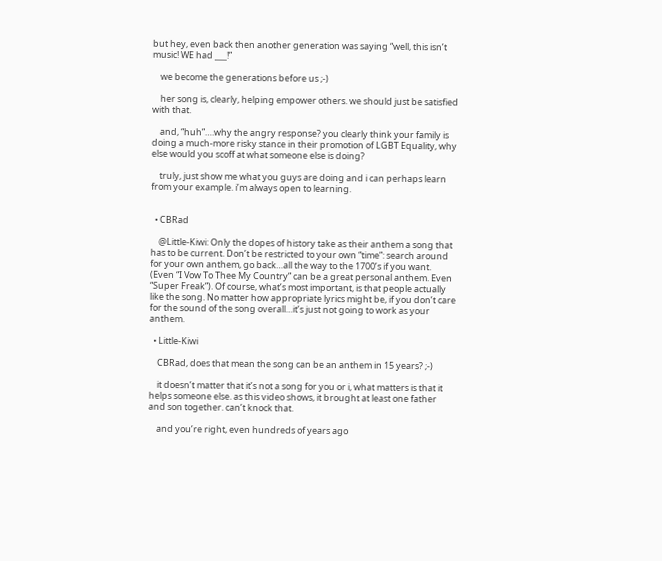but hey, even back then another generation was saying “well, this isn’t music! WE had ___!”

    we become the generations before us ;-)

    her song is, clearly, helping empower others. we should just be satisfied with that.

    and, “huh”….why the angry response? you clearly think your family is doing a much-more risky stance in their promotion of LGBT Equality, why else would you scoff at what someone else is doing?

    truly, just show me what you guys are doing and i can perhaps learn from your example. i’m always open to learning.


  • CBRad

    @Little-Kiwi: Only the dopes of history take as their anthem a song that has to be current. Don’t be restricted to your own “time”: search around for your own anthem, go back…all the way to the 1700’s if you want. (Even “I Vow To Thee My Country” can be a great personal anthem. Even “Super Freak”). Of course, what’s most important, is that people actually like the song. No matter how appropriate lyrics might be, if you don’t care for the sound of the song overall…it’s just not going to work as your anthem.

  • Little-Kiwi

    CBRad, does that mean the song can be an anthem in 15 years? ;-)

    it doesn’t matter that it’s not a song for you or i, what matters is that it helps someone else. as this video shows, it brought at least one father and son together. can’t knock that.

    and you’re right, even hundreds of years ago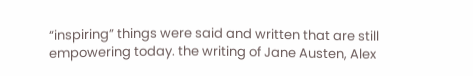“inspiring” things were said and written that are still empowering today. the writing of Jane Austen, Alex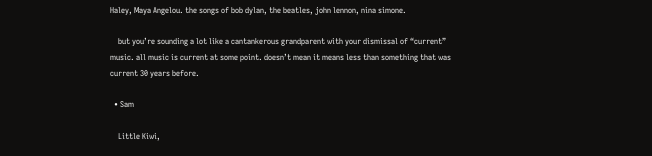Haley, Maya Angelou. the songs of bob dylan, the beatles, john lennon, nina simone.

    but you’re sounding a lot like a cantankerous grandparent with your dismissal of “current” music. all music is current at some point. doesn’t mean it means less than something that was current 30 years before.

  • Sam

    Little Kiwi,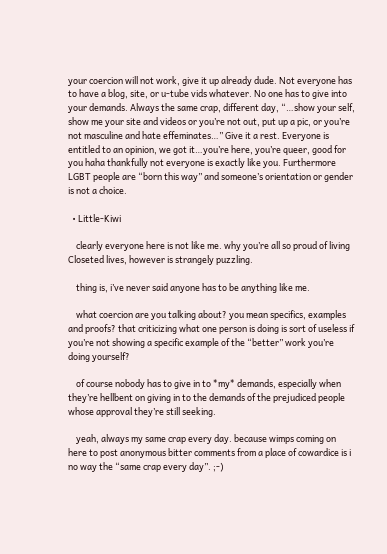your coercion will not work, give it up already dude. Not everyone has to have a blog, site, or u-tube vids whatever. No one has to give into your demands. Always the same crap, different day, “…show your self, show me your site and videos or you’re not out, put up a pic, or you’re not masculine and hate effeminates…” Give it a rest. Everyone is entitled to an opinion, we got it…you’re here, you’re queer, good for you haha thankfully not everyone is exactly like you. Furthermore LGBT people are “born this way” and someone’s orientation or gender is not a choice.

  • Little-Kiwi

    clearly everyone here is not like me. why you’re all so proud of living Closeted lives, however is strangely puzzling.

    thing is, i’ve never said anyone has to be anything like me.

    what coercion are you talking about? you mean specifics, examples and proofs? that criticizing what one person is doing is sort of useless if you’re not showing a specific example of the “better” work you’re doing yourself?

    of course nobody has to give in to *my* demands, especially when they’re hellbent on giving in to the demands of the prejudiced people whose approval they’re still seeking.

    yeah, always my same crap every day. because wimps coming on here to post anonymous bitter comments from a place of cowardice is i no way the “same crap every day”. ;-)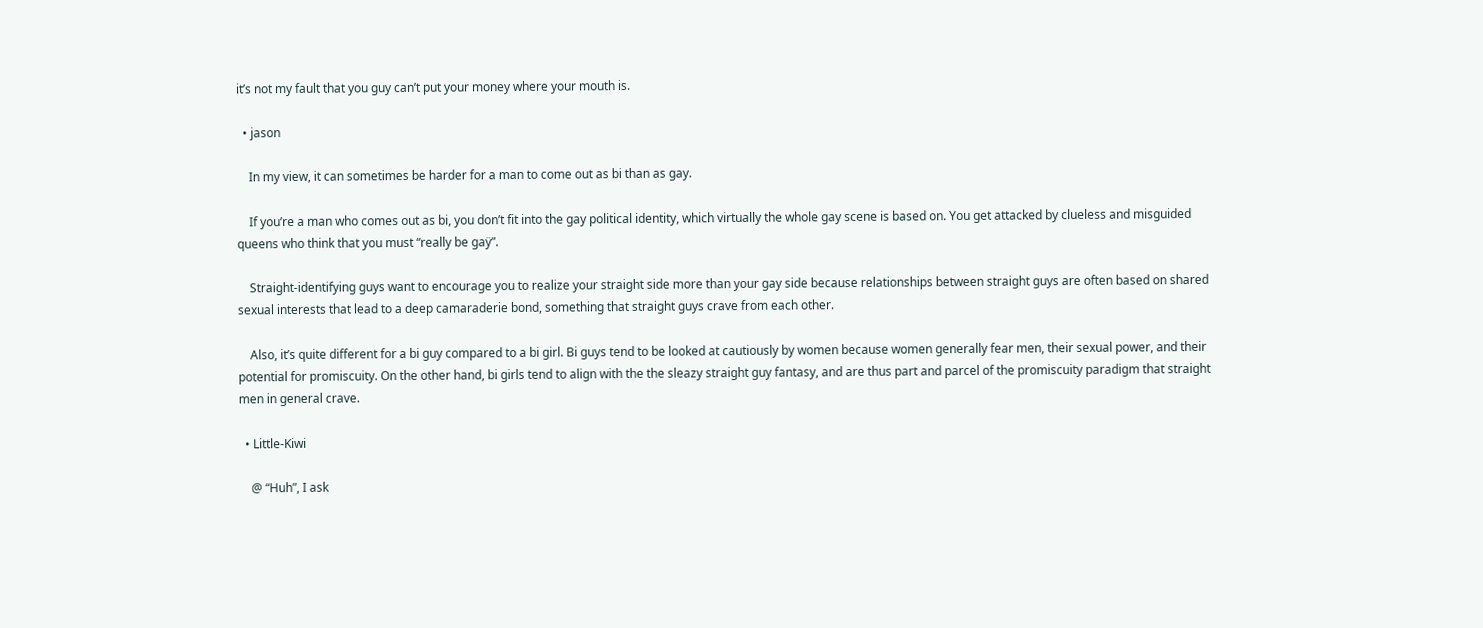it’s not my fault that you guy can’t put your money where your mouth is.

  • jason

    In my view, it can sometimes be harder for a man to come out as bi than as gay.

    If you’re a man who comes out as bi, you don’t fit into the gay political identity, which virtually the whole gay scene is based on. You get attacked by clueless and misguided queens who think that you must “really be gaÿ”.

    Straight-identifying guys want to encourage you to realize your straight side more than your gay side because relationships between straight guys are often based on shared sexual interests that lead to a deep camaraderie bond, something that straight guys crave from each other.

    Also, it’s quite different for a bi guy compared to a bi girl. Bi guys tend to be looked at cautiously by women because women generally fear men, their sexual power, and their potential for promiscuity. On the other hand, bi girls tend to align with the the sleazy straight guy fantasy, and are thus part and parcel of the promiscuity paradigm that straight men in general crave.

  • Little-Kiwi

    @ “Huh”, I ask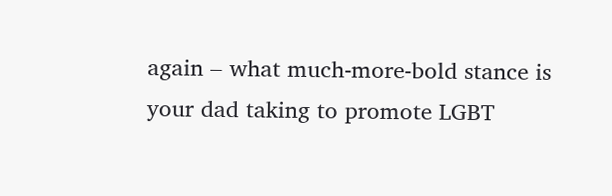again – what much-more-bold stance is your dad taking to promote LGBT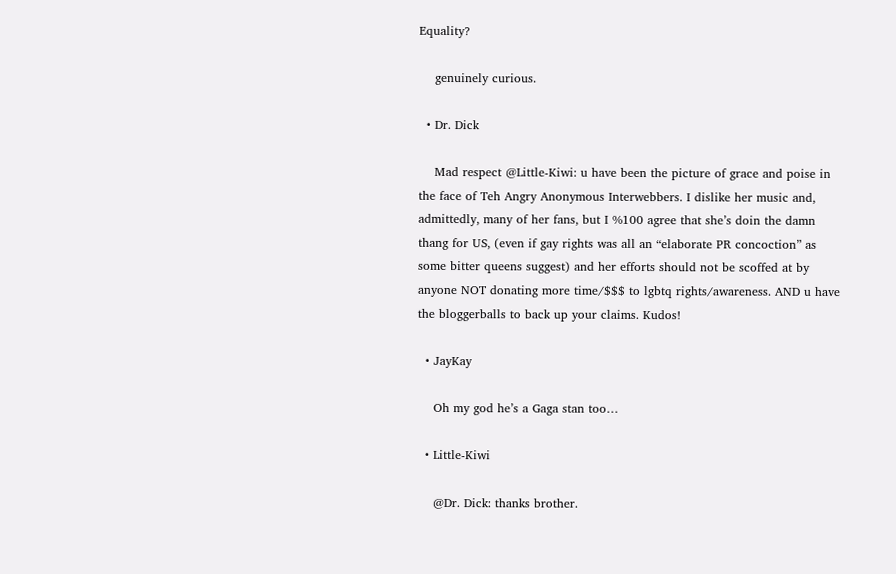Equality?

    genuinely curious.

  • Dr. Dick

    Mad respect @Little-Kiwi: u have been the picture of grace and poise in the face of Teh Angry Anonymous Interwebbers. I dislike her music and, admittedly, many of her fans, but I %100 agree that she’s doin the damn thang for US, (even if gay rights was all an “elaborate PR concoction” as some bitter queens suggest) and her efforts should not be scoffed at by anyone NOT donating more time/$$$ to lgbtq rights/awareness. AND u have the bloggerballs to back up your claims. Kudos!

  • JayKay

    Oh my god he’s a Gaga stan too…

  • Little-Kiwi

    @Dr. Dick: thanks brother.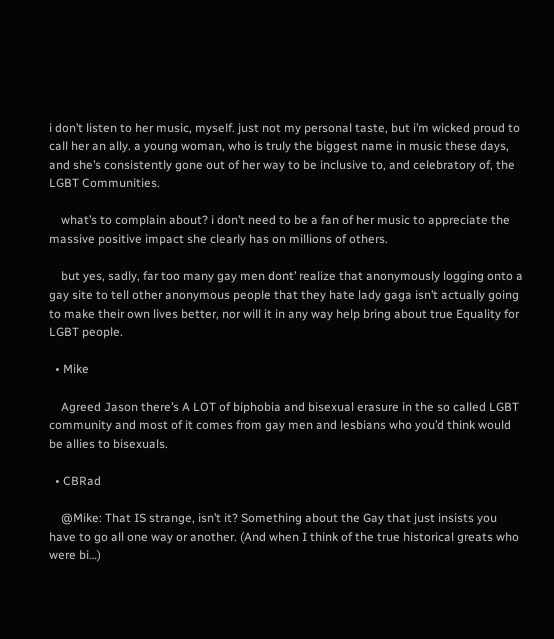i don’t listen to her music, myself. just not my personal taste, but i’m wicked proud to call her an ally. a young woman, who is truly the biggest name in music these days, and she’s consistently gone out of her way to be inclusive to, and celebratory of, the LGBT Communities.

    what’s to complain about? i don’t need to be a fan of her music to appreciate the massive positive impact she clearly has on millions of others.

    but yes, sadly, far too many gay men dont’ realize that anonymously logging onto a gay site to tell other anonymous people that they hate lady gaga isn’t actually going to make their own lives better, nor will it in any way help bring about true Equality for LGBT people.

  • Mike

    Agreed Jason there’s A LOT of biphobia and bisexual erasure in the so called LGBT community and most of it comes from gay men and lesbians who you’d think would be allies to bisexuals.

  • CBRad

    @Mike: That IS strange, isn’t it? Something about the Gay that just insists you have to go all one way or another. (And when I think of the true historical greats who were bi…)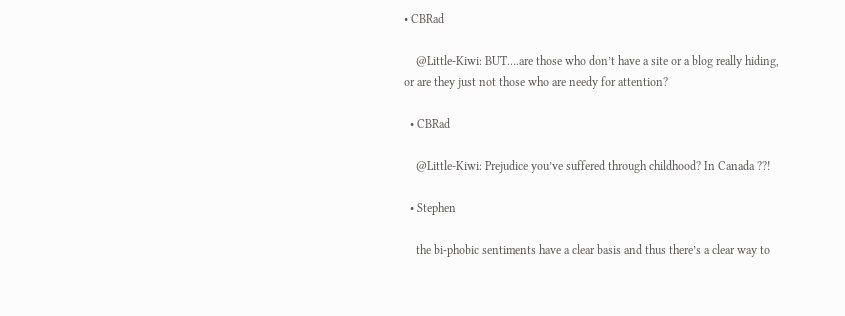• CBRad

    @Little-Kiwi: BUT….are those who don’t have a site or a blog really hiding, or are they just not those who are needy for attention?

  • CBRad

    @Little-Kiwi: Prejudice you’ve suffered through childhood? In Canada ??!

  • Stephen

    the bi-phobic sentiments have a clear basis and thus there’s a clear way to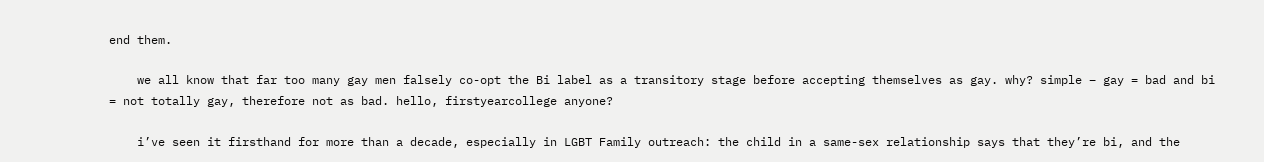end them.

    we all know that far too many gay men falsely co-opt the Bi label as a transitory stage before accepting themselves as gay. why? simple – gay = bad and bi = not totally gay, therefore not as bad. hello, firstyearcollege anyone?

    i’ve seen it firsthand for more than a decade, especially in LGBT Family outreach: the child in a same-sex relationship says that they’re bi, and the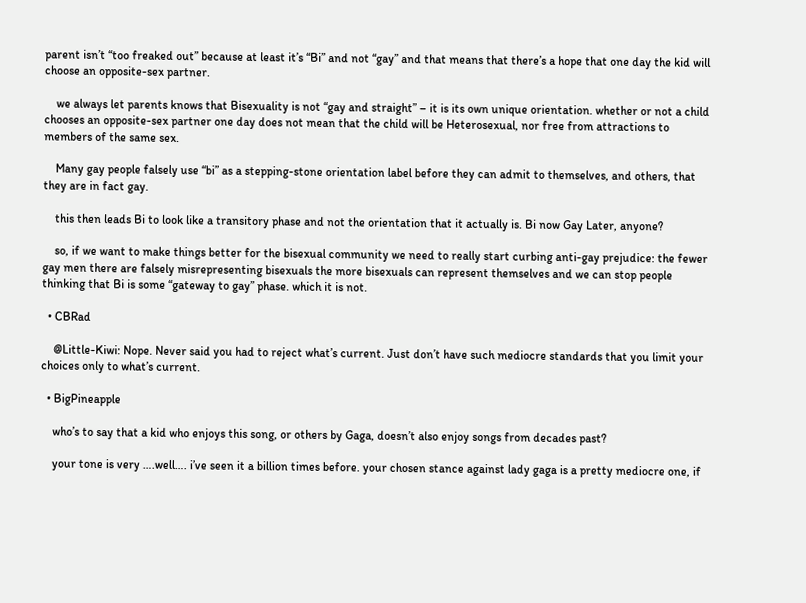parent isn’t “too freaked out” because at least it’s “Bi” and not “gay” and that means that there’s a hope that one day the kid will choose an opposite-sex partner.

    we always let parents knows that Bisexuality is not “gay and straight” – it is its own unique orientation. whether or not a child chooses an opposite-sex partner one day does not mean that the child will be Heterosexual, nor free from attractions to members of the same sex.

    Many gay people falsely use “bi” as a stepping-stone orientation label before they can admit to themselves, and others, that they are in fact gay.

    this then leads Bi to look like a transitory phase and not the orientation that it actually is. Bi now Gay Later, anyone?

    so, if we want to make things better for the bisexual community we need to really start curbing anti-gay prejudice: the fewer gay men there are falsely misrepresenting bisexuals the more bisexuals can represent themselves and we can stop people thinking that Bi is some “gateway to gay” phase. which it is not.

  • CBRad

    @Little-Kiwi: Nope. Never said you had to reject what’s current. Just don’t have such mediocre standards that you limit your choices only to what’s current.

  • BigPineapple

    who’s to say that a kid who enjoys this song, or others by Gaga, doesn’t also enjoy songs from decades past?

    your tone is very ….well…. i’ve seen it a billion times before. your chosen stance against lady gaga is a pretty mediocre one, if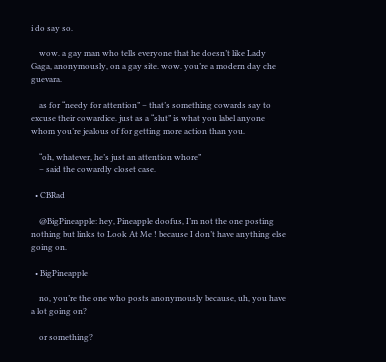i do say so.

    wow. a gay man who tells everyone that he doesn’t like Lady Gaga, anonymously, on a gay site. wow. you’re a modern day che guevara.

    as for “needy for attention” – that’s something cowards say to excuse their cowardice. just as a “slut” is what you label anyone whom you’re jealous of for getting more action than you.

    “oh, whatever, he’s just an attention whore”
    – said the cowardly closet case.

  • CBRad

    @BigPineapple: hey, Pineapple doofus, I’m not the one posting nothing but links to Look At Me ! because I don’t have anything else going on.

  • BigPineapple

    no, you’re the one who posts anonymously because, uh, you have a lot going on?

    or something?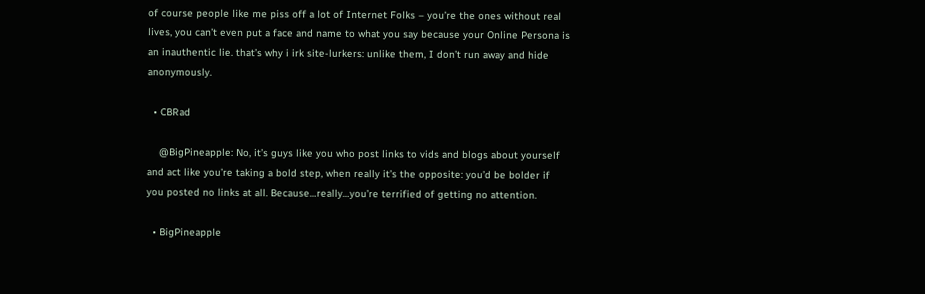of course people like me piss off a lot of Internet Folks – you’re the ones without real lives, you can’t even put a face and name to what you say because your Online Persona is an inauthentic lie. that’s why i irk site-lurkers: unlike them, I don’t run away and hide anonymously.

  • CBRad

    @BigPineapple: No, it’s guys like you who post links to vids and blogs about yourself and act like you’re taking a bold step, when really it’s the opposite: you’d be bolder if you posted no links at all. Because…really…you’re terrified of getting no attention.

  • BigPineapple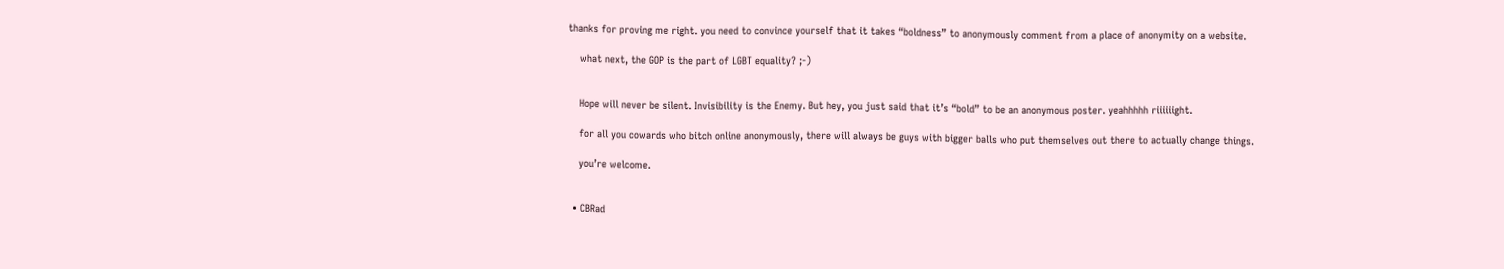thanks for proving me right. you need to convince yourself that it takes “boldness” to anonymously comment from a place of anonymity on a website.

    what next, the GOP is the part of LGBT equality? ;-)


    Hope will never be silent. Invisibility is the Enemy. But hey, you just said that it’s “bold” to be an anonymous poster. yeahhhhh riiiiiight.

    for all you cowards who bitch online anonymously, there will always be guys with bigger balls who put themselves out there to actually change things.

    you’re welcome.


  • CBRad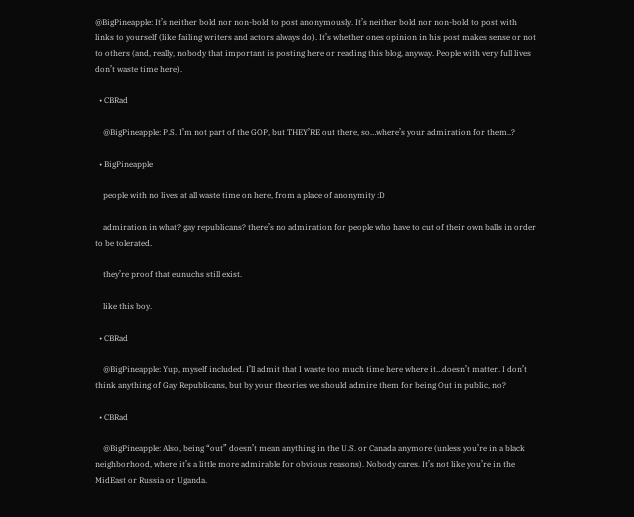@BigPineapple: It’s neither bold nor non-bold to post anonymously. It’s neither bold nor non-bold to post with links to yourself (like failing writers and actors always do). It’s whether ones opinion in his post makes sense or not to others (and, really, nobody that important is posting here or reading this blog, anyway. People with very full lives don’t waste time here).

  • CBRad

    @BigPineapple: P.S. I’m not part of the GOP, but THEY’RE out there, so…where’s your admiration for them..?

  • BigPineapple

    people with no lives at all waste time on here, from a place of anonymity :D

    admiration in what? gay republicans? there’s no admiration for people who have to cut of their own balls in order to be tolerated.

    they’re proof that eunuchs still exist.

    like this boy.

  • CBRad

    @BigPineapple: Yup, myself included. I’ll admit that I waste too much time here where it…doesn’t matter. I don’t think anything of Gay Republicans, but by your theories we should admire them for being Out in public, no?

  • CBRad

    @BigPineapple: Also, being “out” doesn’t mean anything in the U.S. or Canada anymore (unless you’re in a black neighborhood, where it’s a little more admirable for obvious reasons). Nobody cares. It’s not like you’re in the MidEast or Russia or Uganda.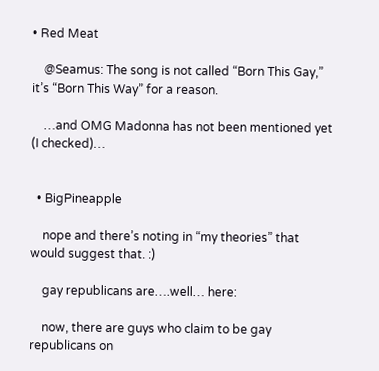• Red Meat

    @Seamus: The song is not called “Born This Gay,” it’s “Born This Way” for a reason.

    …and OMG Madonna has not been mentioned yet (I checked)…


  • BigPineapple

    nope and there’s noting in “my theories” that would suggest that. :)

    gay republicans are….well… here:

    now, there are guys who claim to be gay republicans on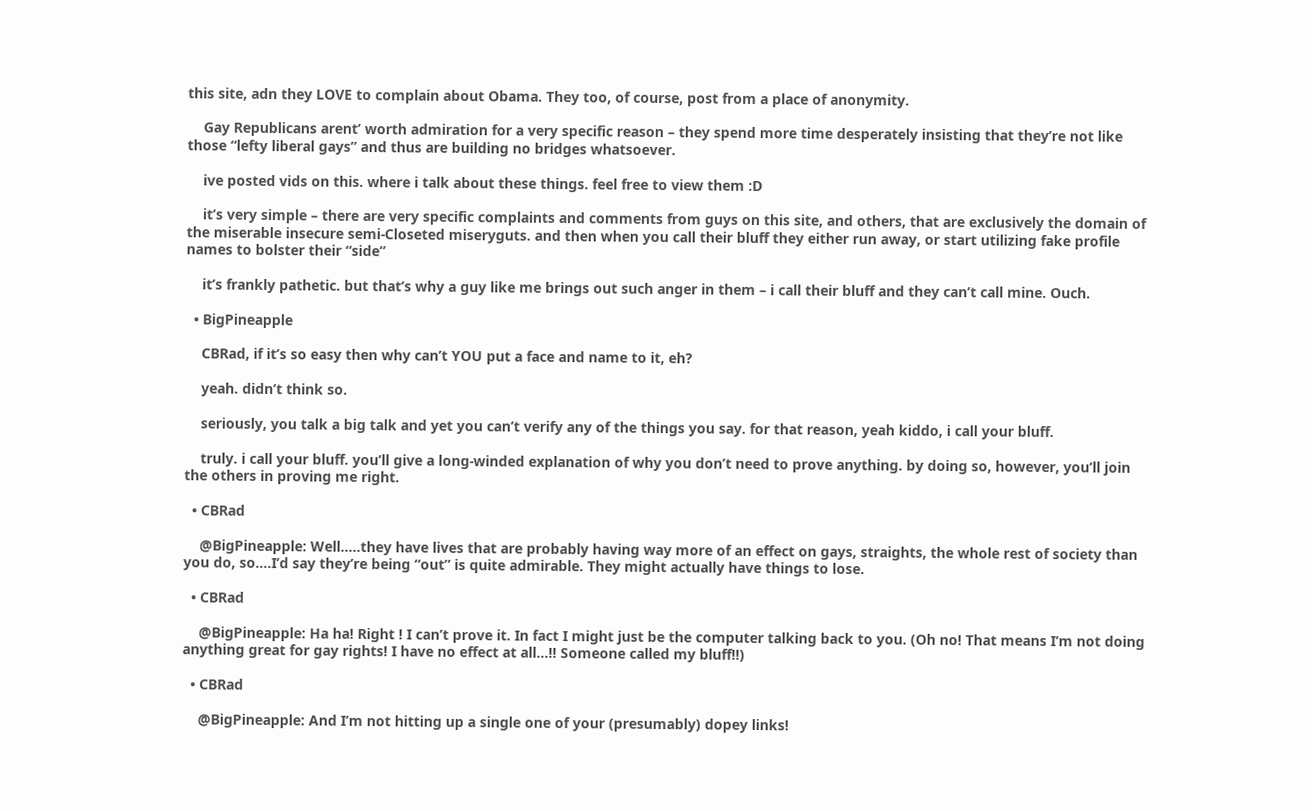this site, adn they LOVE to complain about Obama. They too, of course, post from a place of anonymity.

    Gay Republicans arent’ worth admiration for a very specific reason – they spend more time desperately insisting that they’re not like those “lefty liberal gays” and thus are building no bridges whatsoever.

    ive posted vids on this. where i talk about these things. feel free to view them :D

    it’s very simple – there are very specific complaints and comments from guys on this site, and others, that are exclusively the domain of the miserable insecure semi-Closeted miseryguts. and then when you call their bluff they either run away, or start utilizing fake profile names to bolster their “side”

    it’s frankly pathetic. but that’s why a guy like me brings out such anger in them – i call their bluff and they can’t call mine. Ouch.

  • BigPineapple

    CBRad, if it’s so easy then why can’t YOU put a face and name to it, eh?

    yeah. didn’t think so.

    seriously, you talk a big talk and yet you can’t verify any of the things you say. for that reason, yeah kiddo, i call your bluff.

    truly. i call your bluff. you’ll give a long-winded explanation of why you don’t need to prove anything. by doing so, however, you’ll join the others in proving me right.

  • CBRad

    @BigPineapple: Well…..they have lives that are probably having way more of an effect on gays, straights, the whole rest of society than you do, so….I’d say they’re being “out” is quite admirable. They might actually have things to lose.

  • CBRad

    @BigPineapple: Ha ha! Right ! I can’t prove it. In fact I might just be the computer talking back to you. (Oh no! That means I’m not doing anything great for gay rights! I have no effect at all…!! Someone called my bluff!!)

  • CBRad

    @BigPineapple: And I’m not hitting up a single one of your (presumably) dopey links!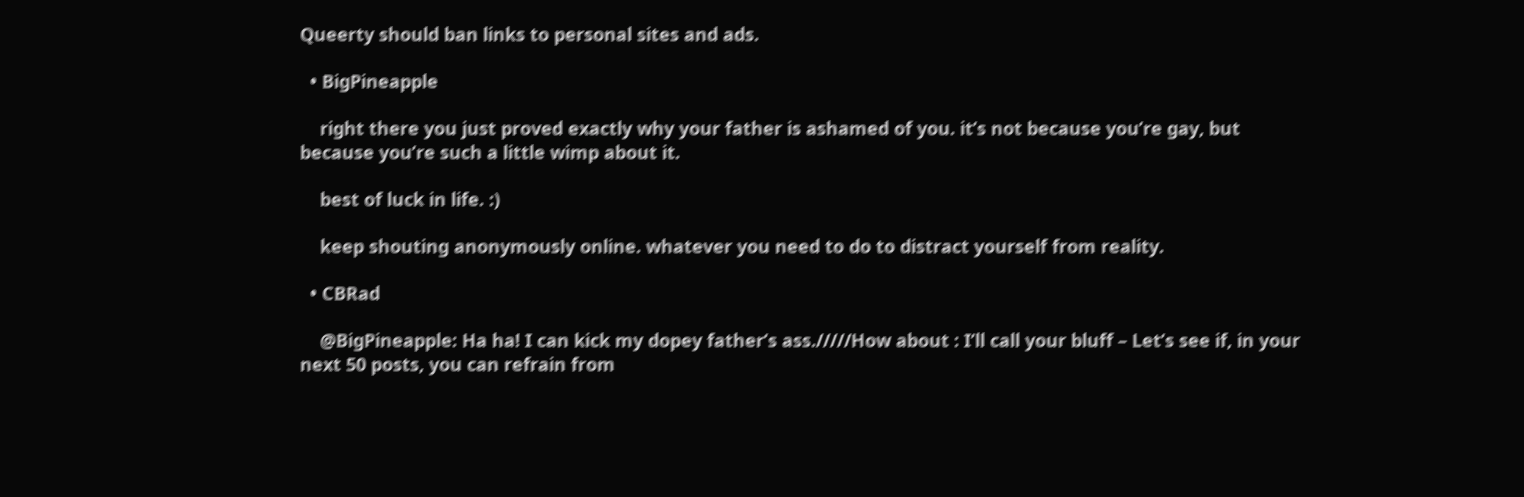Queerty should ban links to personal sites and ads.

  • BigPineapple

    right there you just proved exactly why your father is ashamed of you. it’s not because you’re gay, but because you’re such a little wimp about it.

    best of luck in life. :)

    keep shouting anonymously online. whatever you need to do to distract yourself from reality.

  • CBRad

    @BigPineapple: Ha ha! I can kick my dopey father’s ass./////How about : I’ll call your bluff – Let’s see if, in your next 50 posts, you can refrain from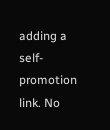adding a self-promotion link. No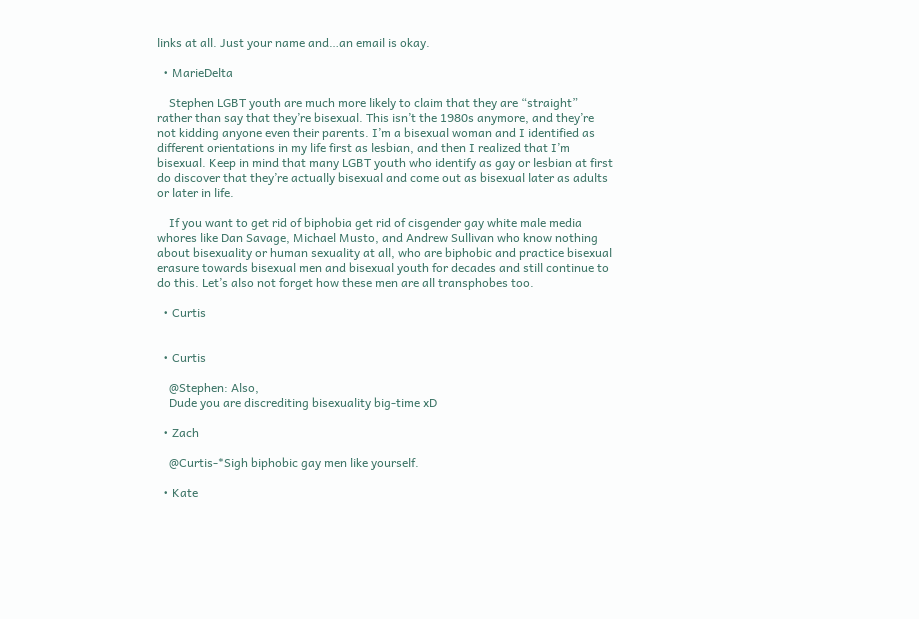links at all. Just your name and…an email is okay.

  • MarieDelta

    Stephen LGBT youth are much more likely to claim that they are “straight” rather than say that they’re bisexual. This isn’t the 1980s anymore, and they’re not kidding anyone even their parents. I’m a bisexual woman and I identified as different orientations in my life first as lesbian, and then I realized that I’m bisexual. Keep in mind that many LGBT youth who identify as gay or lesbian at first do discover that they’re actually bisexual and come out as bisexual later as adults or later in life.

    If you want to get rid of biphobia get rid of cisgender gay white male media whores like Dan Savage, Michael Musto, and Andrew Sullivan who know nothing about bisexuality or human sexuality at all, who are biphobic and practice bisexual erasure towards bisexual men and bisexual youth for decades and still continue to do this. Let’s also not forget how these men are all transphobes too.

  • Curtis


  • Curtis

    @Stephen: Also,
    Dude you are discrediting bisexuality big-time xD

  • Zach

    @Curtis-*Sigh biphobic gay men like yourself.

  • Kate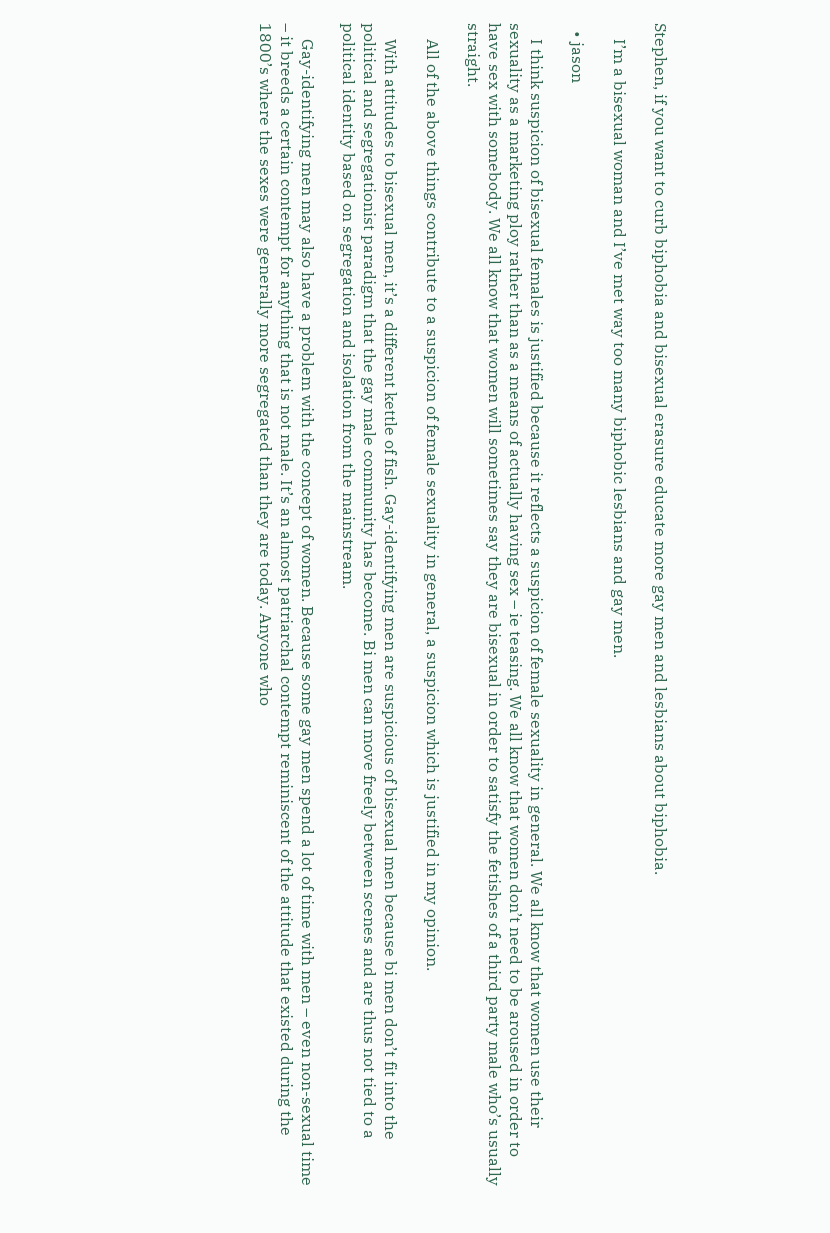Stephen, if you want to curb biphobia and bisexual erasure educate more gay men and lesbians about biphobia.

    I’m a bisexual woman and I’ve met way too many biphobic lesbians and gay men.

  • jason

    I think suspicion of bisexual females is justified because it reflects a suspicion of female sexuality in general. We all know that women use their sexuality as a marketing ploy rather than as a means of actually having sex – ie teasing. We all know that women don’t need to be aroused in order to have sex with somebody. We all know that women will sometimes say they are bisexual in order to satisfy the fetishes of a third party male who’s usually straight.

    All of the above things contribute to a suspicion of female sexuality in general, a suspicion which is justified in my opinion.

    With attitudes to bisexual men, it’s a different kettle of fish. Gay-identifying men are suspicious of bisexual men because bi men don’t fit into the political and segregationist paradigm that the gay male community has become. Bi men can move freely between scenes and are thus not tied to a political identity based on segregation and isolation from the mainstream.

    Gay-identifying men may also have a problem with the concept of women. Because some gay men spend a lot of time with men – even non-sexual time – it breeds a certain contempt for anything that is not male. It’s an almost patriarchal contempt reminiscent of the attitude that existed during the 1800’s where the sexes were generally more segregated than they are today. Anyone who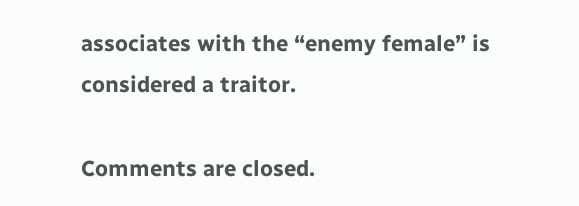associates with the “enemy female” is considered a traitor.

Comments are closed.